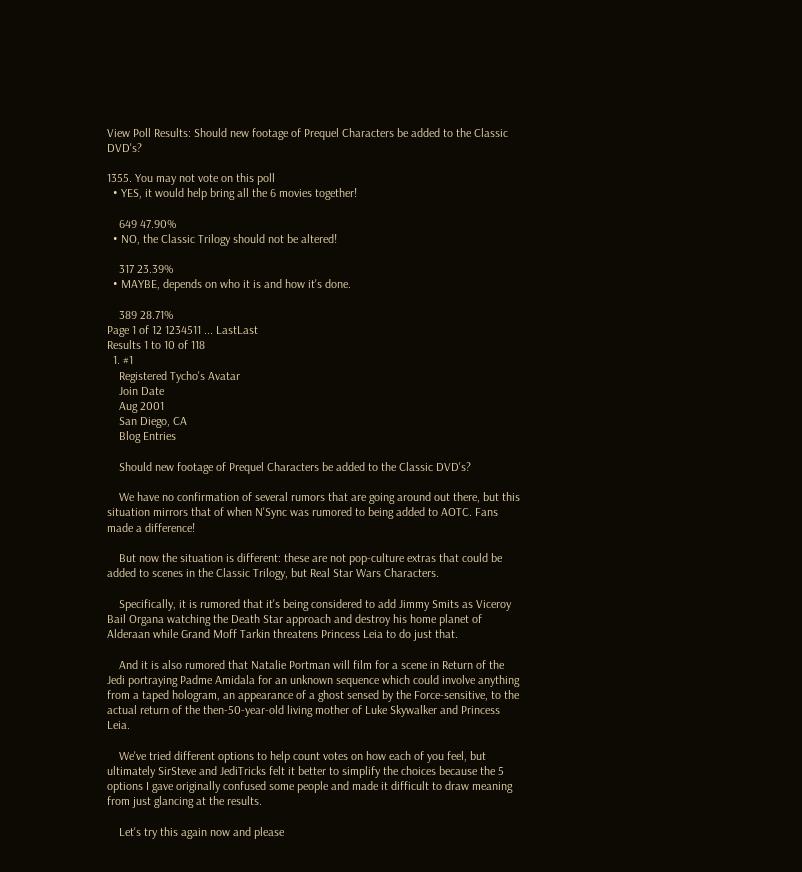View Poll Results: Should new footage of Prequel Characters be added to the Classic DVD's?

1355. You may not vote on this poll
  • YES, it would help bring all the 6 movies together!

    649 47.90%
  • NO, the Classic Trilogy should not be altered!

    317 23.39%
  • MAYBE, depends on who it is and how it's done.

    389 28.71%
Page 1 of 12 1234511 ... LastLast
Results 1 to 10 of 118
  1. #1
    Registered Tycho's Avatar
    Join Date
    Aug 2001
    San Diego, CA
    Blog Entries

    Should new footage of Prequel Characters be added to the Classic DVD's?

    We have no confirmation of several rumors that are going around out there, but this situation mirrors that of when N'Sync was rumored to being added to AOTC. Fans made a difference!

    But now the situation is different: these are not pop-culture extras that could be added to scenes in the Classic Trilogy, but Real Star Wars Characters.

    Specifically, it is rumored that it's being considered to add Jimmy Smits as Viceroy Bail Organa watching the Death Star approach and destroy his home planet of Alderaan while Grand Moff Tarkin threatens Princess Leia to do just that.

    And it is also rumored that Natalie Portman will film for a scene in Return of the Jedi portraying Padme Amidala for an unknown sequence which could involve anything from a taped hologram, an appearance of a ghost sensed by the Force-sensitive, to the actual return of the then-50-year-old living mother of Luke Skywalker and Princess Leia.

    We've tried different options to help count votes on how each of you feel, but ultimately SirSteve and JediTricks felt it better to simplify the choices because the 5 options I gave originally confused some people and made it difficult to draw meaning from just glancing at the results.

    Let's try this again now and please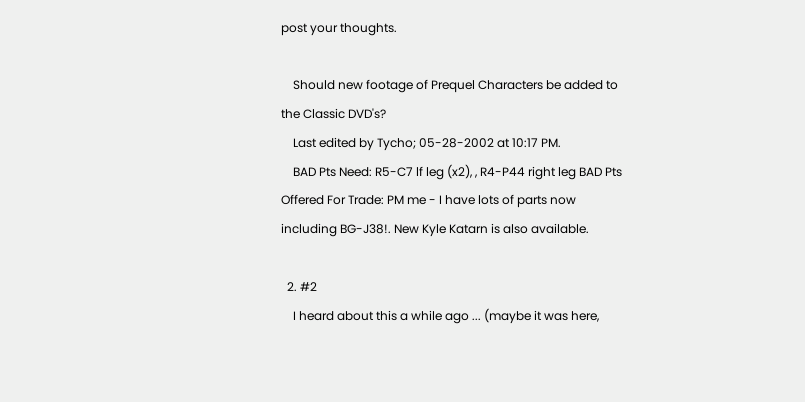post your thoughts.

    Should new footage of Prequel Characters be added to the Classic DVD's?
    Last edited by Tycho; 05-28-2002 at 10:17 PM.
    BAD Pts Need: R5-C7 lf leg (x2), , R4-P44 right leg BAD Pts Offered For Trade: PM me - I have lots of parts now including BG-J38!. New Kyle Katarn is also available.

  2. #2
    I heard about this a while ago ... (maybe it was here,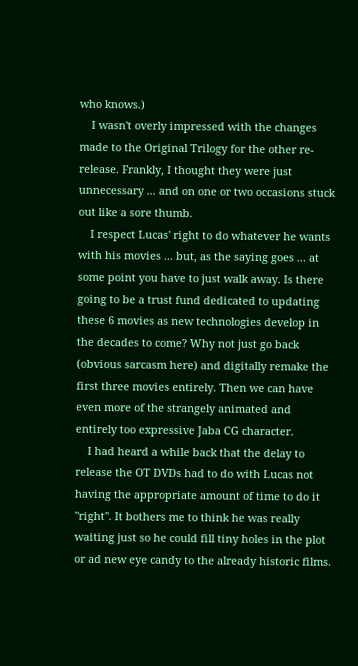who knows.)
    I wasn't overly impressed with the changes made to the Original Trilogy for the other re-release. Frankly, I thought they were just unnecessary ... and on one or two occasions stuck out like a sore thumb.
    I respect Lucas' right to do whatever he wants with his movies ... but, as the saying goes ... at some point you have to just walk away. Is there going to be a trust fund dedicated to updating these 6 movies as new technologies develop in the decades to come? Why not just go back (obvious sarcasm here) and digitally remake the first three movies entirely. Then we can have even more of the strangely animated and entirely too expressive Jaba CG character.
    I had heard a while back that the delay to release the OT DVDs had to do with Lucas not having the appropriate amount of time to do it "right". It bothers me to think he was really waiting just so he could fill tiny holes in the plot or ad new eye candy to the already historic films.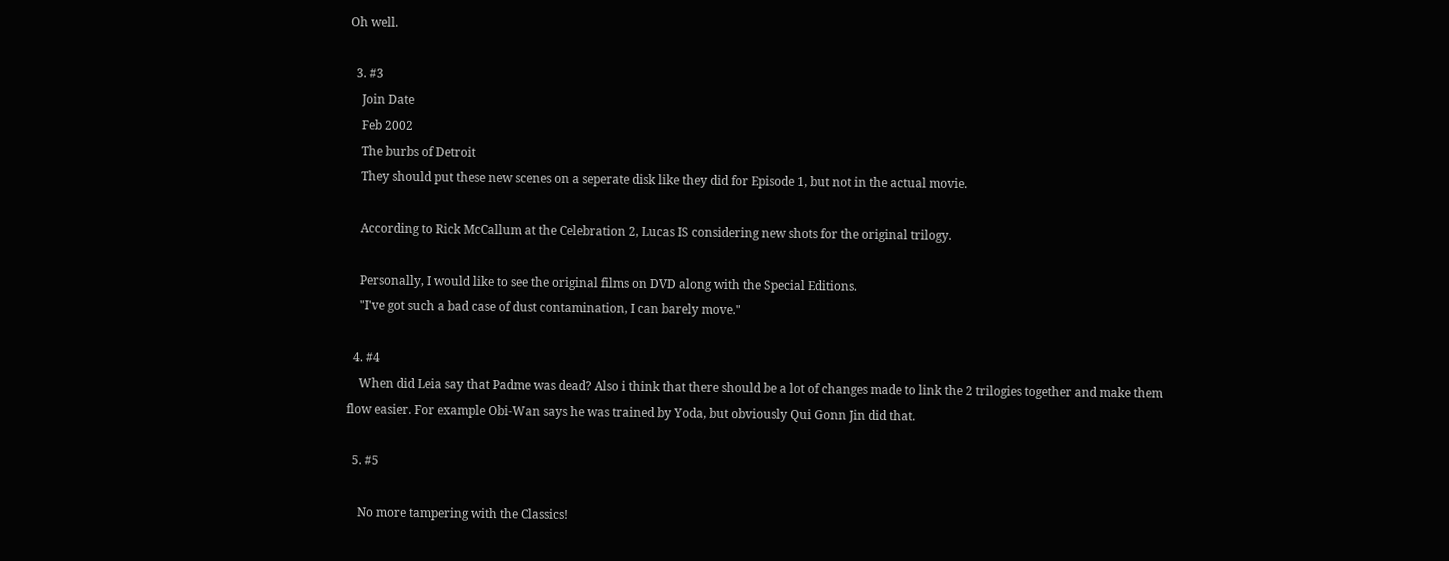Oh well.

  3. #3
    Join Date
    Feb 2002
    The burbs of Detroit
    They should put these new scenes on a seperate disk like they did for Episode 1, but not in the actual movie.

    According to Rick McCallum at the Celebration 2, Lucas IS considering new shots for the original trilogy.

    Personally, I would like to see the original films on DVD along with the Special Editions.
    "I've got such a bad case of dust contamination, I can barely move."

  4. #4
    When did Leia say that Padme was dead? Also i think that there should be a lot of changes made to link the 2 trilogies together and make them flow easier. For example Obi-Wan says he was trained by Yoda, but obviously Qui Gonn Jin did that.

  5. #5

    No more tampering with the Classics!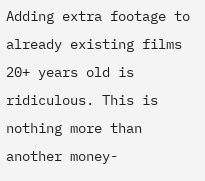Adding extra footage to already existing films 20+ years old is ridiculous. This is nothing more than another money-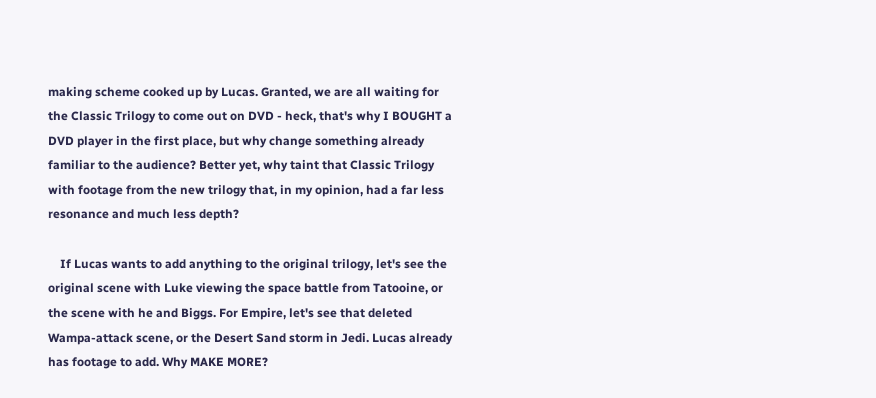making scheme cooked up by Lucas. Granted, we are all waiting for the Classic Trilogy to come out on DVD - heck, that's why I BOUGHT a DVD player in the first place, but why change something already familiar to the audience? Better yet, why taint that Classic Trilogy with footage from the new trilogy that, in my opinion, had a far less resonance and much less depth?

    If Lucas wants to add anything to the original trilogy, let's see the original scene with Luke viewing the space battle from Tatooine, or the scene with he and Biggs. For Empire, let's see that deleted Wampa-attack scene, or the Desert Sand storm in Jedi. Lucas already has footage to add. Why MAKE MORE?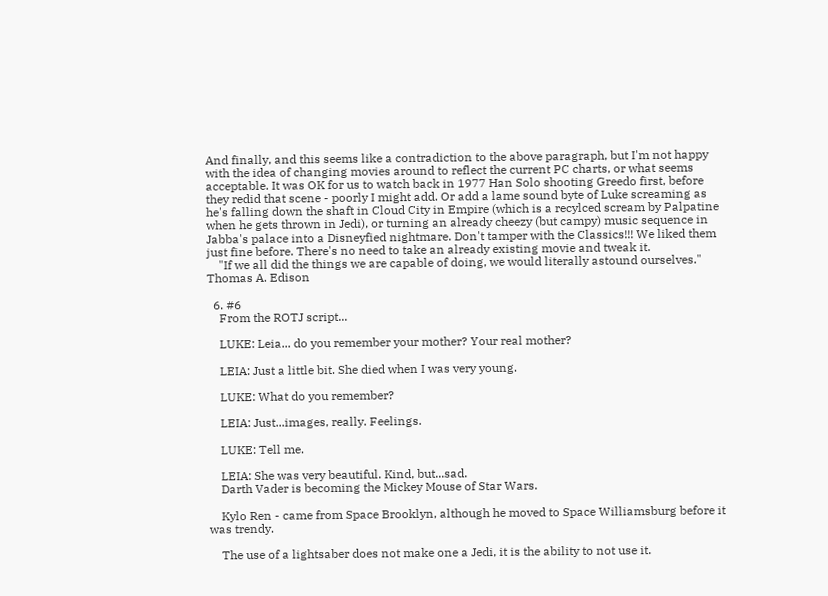And finally, and this seems like a contradiction to the above paragraph, but I'm not happy with the idea of changing movies around to reflect the current PC charts, or what seems acceptable. It was OK for us to watch back in 1977 Han Solo shooting Greedo first, before they redid that scene - poorly I might add. Or add a lame sound byte of Luke screaming as he's falling down the shaft in Cloud City in Empire (which is a recylced scream by Palpatine when he gets thrown in Jedi), or turning an already cheezy (but campy) music sequence in Jabba's palace into a Disneyfied nightmare. Don't tamper with the Classics!!! We liked them just fine before. There's no need to take an already existing movie and tweak it.
    "If we all did the things we are capable of doing, we would literally astound ourselves." Thomas A. Edison

  6. #6
    From the ROTJ script...

    LUKE: Leia... do you remember your mother? Your real mother?

    LEIA: Just a little bit. She died when I was very young.

    LUKE: What do you remember?

    LEIA: Just...images, really. Feelings.

    LUKE: Tell me.

    LEIA: She was very beautiful. Kind, but...sad.
    Darth Vader is becoming the Mickey Mouse of Star Wars.

    Kylo Ren - came from Space Brooklyn, although he moved to Space Williamsburg before it was trendy.

    The use of a lightsaber does not make one a Jedi, it is the ability to not use it.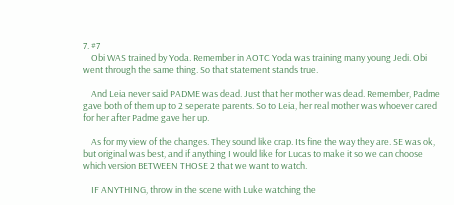7. #7
    Obi WAS trained by Yoda. Remember in AOTC Yoda was training many young Jedi. Obi went through the same thing. So that statement stands true.

    And Leia never said PADME was dead. Just that her mother was dead. Remember, Padme gave both of them up to 2 seperate parents. So to Leia, her real mother was whoever cared for her after Padme gave her up.

    As for my view of the changes. They sound like crap. Its fine the way they are. SE was ok, but original was best, and if anything I would like for Lucas to make it so we can choose which version BETWEEN THOSE 2 that we want to watch.

    IF ANYTHING, throw in the scene with Luke watching the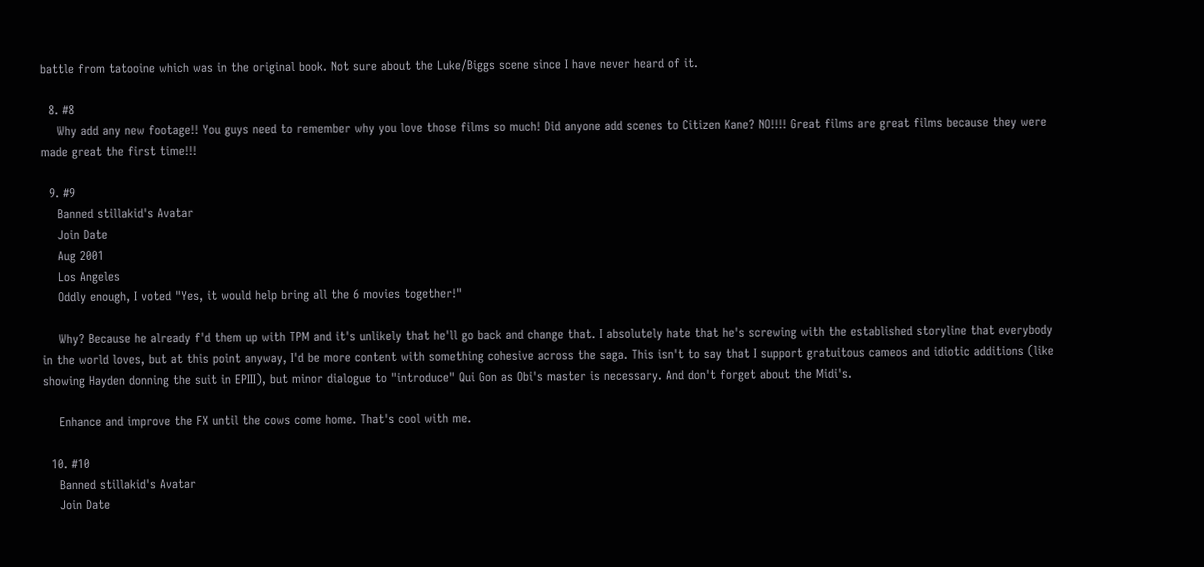battle from tatooine which was in the original book. Not sure about the Luke/Biggs scene since I have never heard of it.

  8. #8
    Why add any new footage!! You guys need to remember why you love those films so much! Did anyone add scenes to Citizen Kane? NO!!!! Great films are great films because they were made great the first time!!!

  9. #9
    Banned stillakid's Avatar
    Join Date
    Aug 2001
    Los Angeles
    Oddly enough, I voted "Yes, it would help bring all the 6 movies together!"

    Why? Because he already f'd them up with TPM and it's unlikely that he'll go back and change that. I absolutely hate that he's screwing with the established storyline that everybody in the world loves, but at this point anyway, I'd be more content with something cohesive across the saga. This isn't to say that I support gratuitous cameos and idiotic additions (like showing Hayden donning the suit in EPIII), but minor dialogue to "introduce" Qui Gon as Obi's master is necessary. And don't forget about the Midi's.

    Enhance and improve the FX until the cows come home. That's cool with me.

  10. #10
    Banned stillakid's Avatar
    Join Date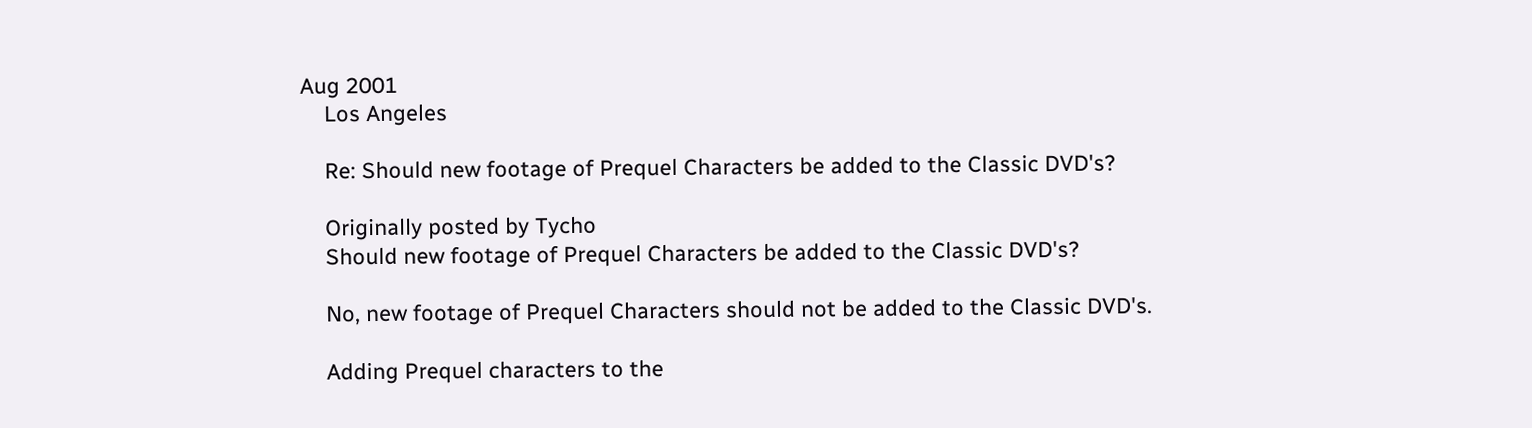Aug 2001
    Los Angeles

    Re: Should new footage of Prequel Characters be added to the Classic DVD's?

    Originally posted by Tycho
    Should new footage of Prequel Characters be added to the Classic DVD's?

    No, new footage of Prequel Characters should not be added to the Classic DVD's.

    Adding Prequel characters to the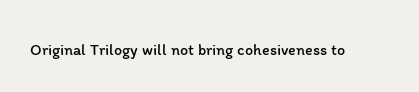Original Trilogy will not bring cohesiveness to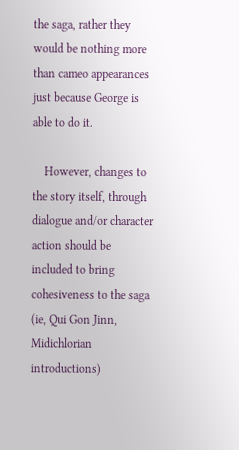the saga, rather they would be nothing more than cameo appearances just because George is able to do it.

    However, changes to the story itself, through dialogue and/or character action should be included to bring cohesiveness to the saga (ie, Qui Gon Jinn, Midichlorian introductions)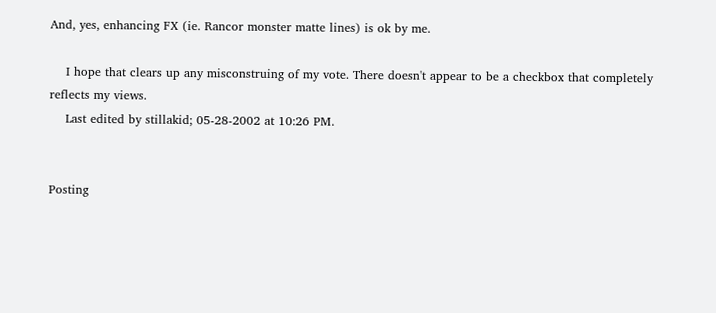And, yes, enhancing FX (ie. Rancor monster matte lines) is ok by me.

    I hope that clears up any misconstruing of my vote. There doesn't appear to be a checkbox that completely reflects my views.
    Last edited by stillakid; 05-28-2002 at 10:26 PM.


Posting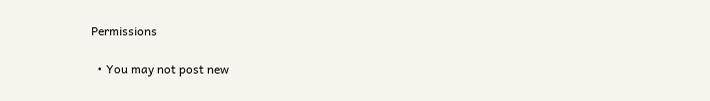Permissions

  • You may not post new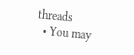threads
  • You may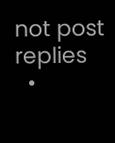not post replies
  •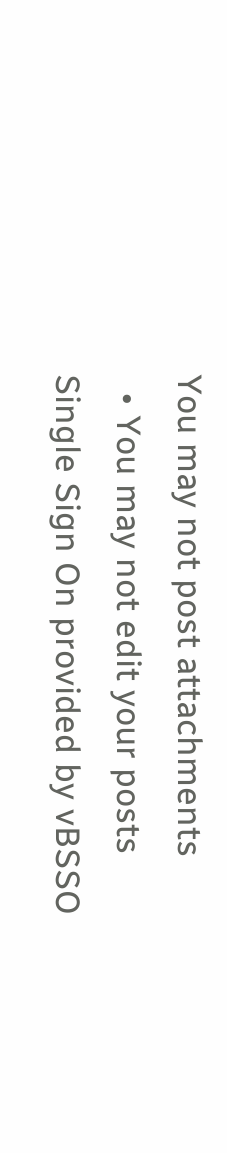You may not post attachments
  • You may not edit your posts
Single Sign On provided by vBSSO